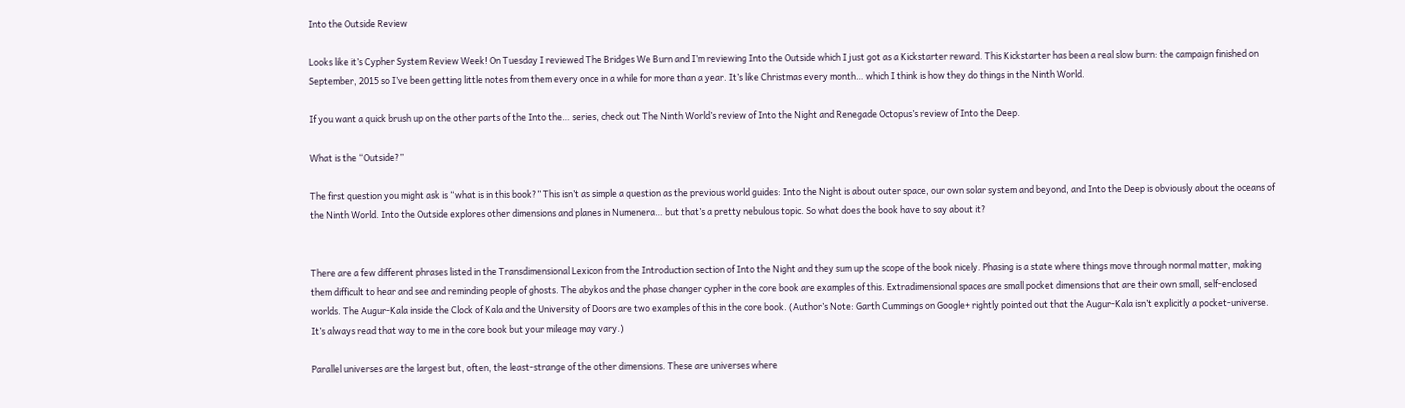Into the Outside Review

Looks like it’s Cypher System Review Week! On Tuesday I reviewed The Bridges We Burn and I’m reviewing Into the Outside which I just got as a Kickstarter reward. This Kickstarter has been a real slow burn: the campaign finished on September, 2015 so I’ve been getting little notes from them every once in a while for more than a year. It’s like Christmas every month… which I think is how they do things in the Ninth World.

If you want a quick brush up on the other parts of the Into the… series, check out The Ninth World’s review of Into the Night and Renegade Octopus’s review of Into the Deep.

What is the “Outside?”

The first question you might ask is “what is in this book?” This isn’t as simple a question as the previous world guides: Into the Night is about outer space, our own solar system and beyond, and Into the Deep is obviously about the oceans of the Ninth World. Into the Outside explores other dimensions and planes in Numenera… but that’s a pretty nebulous topic. So what does the book have to say about it?


There are a few different phrases listed in the Transdimensional Lexicon from the Introduction section of Into the Night and they sum up the scope of the book nicely. Phasing is a state where things move through normal matter, making them difficult to hear and see and reminding people of ghosts. The abykos and the phase changer cypher in the core book are examples of this. Extradimensional spaces are small pocket dimensions that are their own small, self-enclosed worlds. The Augur-Kala inside the Clock of Kala and the University of Doors are two examples of this in the core book. (Author’s Note: Garth Cummings on Google+ rightly pointed out that the Augur-Kala isn’t explicitly a pocket-universe. It’s always read that way to me in the core book but your mileage may vary.)

Parallel universes are the largest but, often, the least-strange of the other dimensions. These are universes where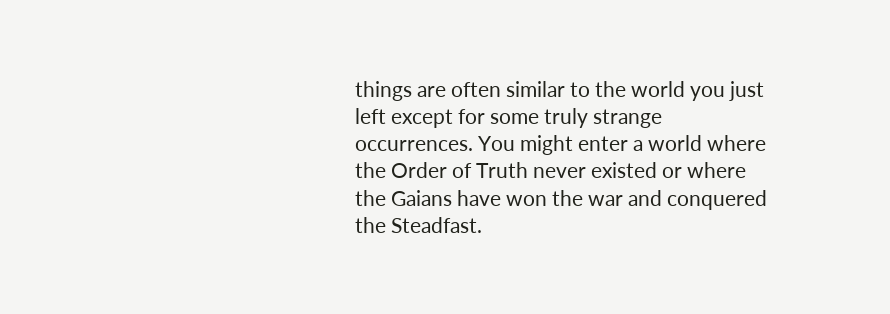things are often similar to the world you just left except for some truly strange occurrences. You might enter a world where the Order of Truth never existed or where the Gaians have won the war and conquered the Steadfast.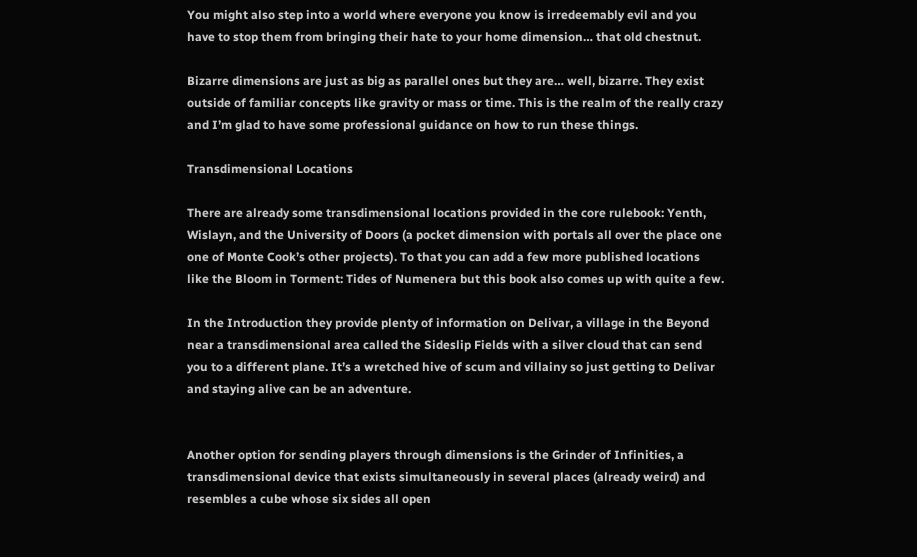You might also step into a world where everyone you know is irredeemably evil and you have to stop them from bringing their hate to your home dimension… that old chestnut.

Bizarre dimensions are just as big as parallel ones but they are… well, bizarre. They exist outside of familiar concepts like gravity or mass or time. This is the realm of the really crazy and I’m glad to have some professional guidance on how to run these things.

Transdimensional Locations

There are already some transdimensional locations provided in the core rulebook: Yenth, Wislayn, and the University of Doors (a pocket dimension with portals all over the place one one of Monte Cook’s other projects). To that you can add a few more published locations like the Bloom in Torment: Tides of Numenera but this book also comes up with quite a few.

In the Introduction they provide plenty of information on Delivar, a village in the Beyond near a transdimensional area called the Sideslip Fields with a silver cloud that can send you to a different plane. It’s a wretched hive of scum and villainy so just getting to Delivar and staying alive can be an adventure.


Another option for sending players through dimensions is the Grinder of Infinities, a transdimensional device that exists simultaneously in several places (already weird) and resembles a cube whose six sides all open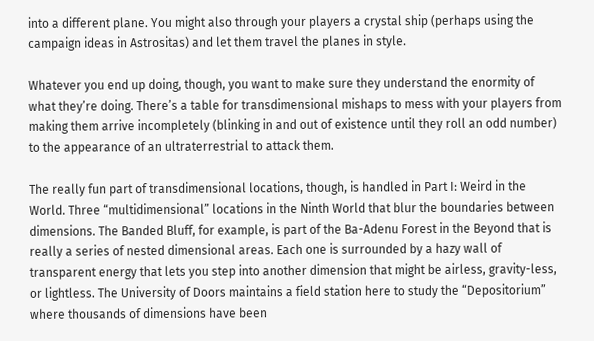into a different plane. You might also through your players a crystal ship (perhaps using the campaign ideas in Astrositas) and let them travel the planes in style.

Whatever you end up doing, though, you want to make sure they understand the enormity of what they’re doing. There’s a table for transdimensional mishaps to mess with your players from making them arrive incompletely (blinking in and out of existence until they roll an odd number) to the appearance of an ultraterrestrial to attack them.

The really fun part of transdimensional locations, though, is handled in Part I: Weird in the World. Three “multidimensional” locations in the Ninth World that blur the boundaries between dimensions. The Banded Bluff, for example, is part of the Ba-Adenu Forest in the Beyond that is really a series of nested dimensional areas. Each one is surrounded by a hazy wall of transparent energy that lets you step into another dimension that might be airless, gravity-less, or lightless. The University of Doors maintains a field station here to study the “Depositorium” where thousands of dimensions have been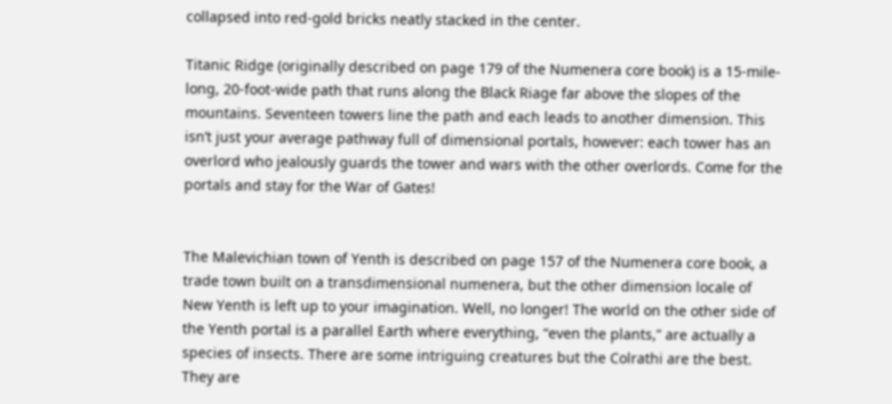collapsed into red-gold bricks neatly stacked in the center.

Titanic Ridge (originally described on page 179 of the Numenera core book) is a 15-mile-long, 20-foot-wide path that runs along the Black Riage far above the slopes of the mountains. Seventeen towers line the path and each leads to another dimension. This isn’t just your average pathway full of dimensional portals, however: each tower has an overlord who jealously guards the tower and wars with the other overlords. Come for the portals and stay for the War of Gates!


The Malevichian town of Yenth is described on page 157 of the Numenera core book, a trade town built on a transdimensional numenera, but the other dimension locale of New Yenth is left up to your imagination. Well, no longer! The world on the other side of the Yenth portal is a parallel Earth where everything, “even the plants,” are actually a species of insects. There are some intriguing creatures but the Colrathi are the best. They are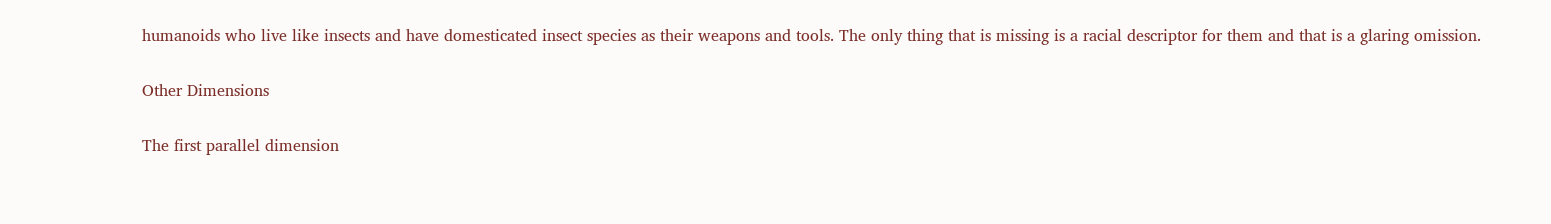humanoids who live like insects and have domesticated insect species as their weapons and tools. The only thing that is missing is a racial descriptor for them and that is a glaring omission.

Other Dimensions

The first parallel dimension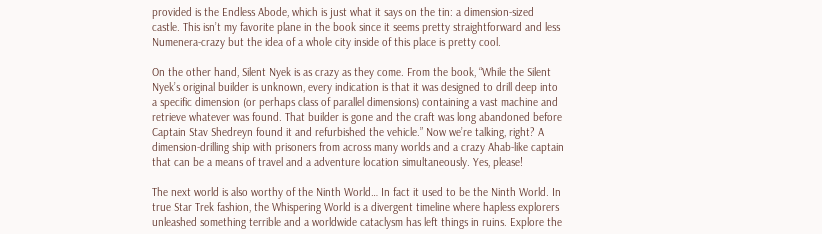provided is the Endless Abode, which is just what it says on the tin: a dimension-sized castle. This isn’t my favorite plane in the book since it seems pretty straightforward and less Numenera-crazy but the idea of a whole city inside of this place is pretty cool.

On the other hand, Silent Nyek is as crazy as they come. From the book, “While the Silent Nyek’s original builder is unknown, every indication is that it was designed to drill deep into a specific dimension (or perhaps class of parallel dimensions) containing a vast machine and retrieve whatever was found. That builder is gone and the craft was long abandoned before Captain Stav Shedreyn found it and refurbished the vehicle.” Now we’re talking, right? A dimension-drilling ship with prisoners from across many worlds and a crazy Ahab-like captain that can be a means of travel and a adventure location simultaneously. Yes, please!

The next world is also worthy of the Ninth World… In fact it used to be the Ninth World. In true Star Trek fashion, the Whispering World is a divergent timeline where hapless explorers unleashed something terrible and a worldwide cataclysm has left things in ruins. Explore the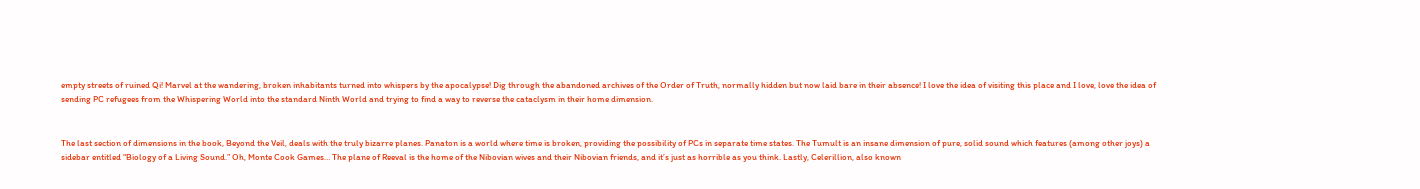empty streets of ruined Qi! Marvel at the wandering, broken inhabitants turned into whispers by the apocalypse! Dig through the abandoned archives of the Order of Truth, normally hidden but now laid bare in their absence! I love the idea of visiting this place and I love, love the idea of sending PC refugees from the Whispering World into the standard Ninth World and trying to find a way to reverse the cataclysm in their home dimension.


The last section of dimensions in the book, Beyond the Veil, deals with the truly bizarre planes. Panaton is a world where time is broken, providing the possibility of PCs in separate time states. The Tumult is an insane dimension of pure, solid sound which features (among other joys) a sidebar entitled “Biology of a Living Sound.” Oh, Monte Cook Games… The plane of Reeval is the home of the Nibovian wives and their Nibovian friends, and it’s just as horrible as you think. Lastly, Celerillion, also known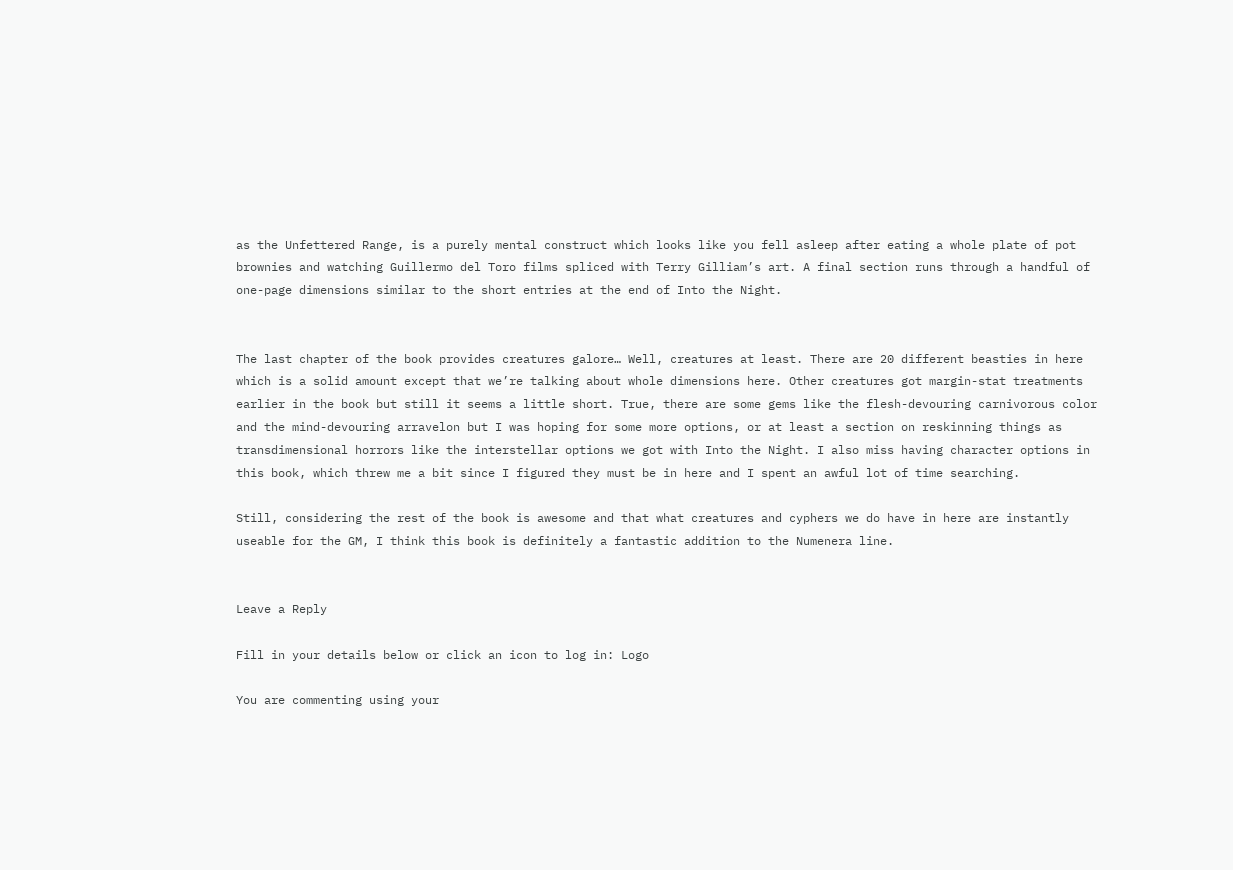as the Unfettered Range, is a purely mental construct which looks like you fell asleep after eating a whole plate of pot brownies and watching Guillermo del Toro films spliced with Terry Gilliam’s art. A final section runs through a handful of one-page dimensions similar to the short entries at the end of Into the Night.


The last chapter of the book provides creatures galore… Well, creatures at least. There are 20 different beasties in here which is a solid amount except that we’re talking about whole dimensions here. Other creatures got margin-stat treatments earlier in the book but still it seems a little short. True, there are some gems like the flesh-devouring carnivorous color and the mind-devouring arravelon but I was hoping for some more options, or at least a section on reskinning things as transdimensional horrors like the interstellar options we got with Into the Night. I also miss having character options in this book, which threw me a bit since I figured they must be in here and I spent an awful lot of time searching.

Still, considering the rest of the book is awesome and that what creatures and cyphers we do have in here are instantly useable for the GM, I think this book is definitely a fantastic addition to the Numenera line.


Leave a Reply

Fill in your details below or click an icon to log in: Logo

You are commenting using your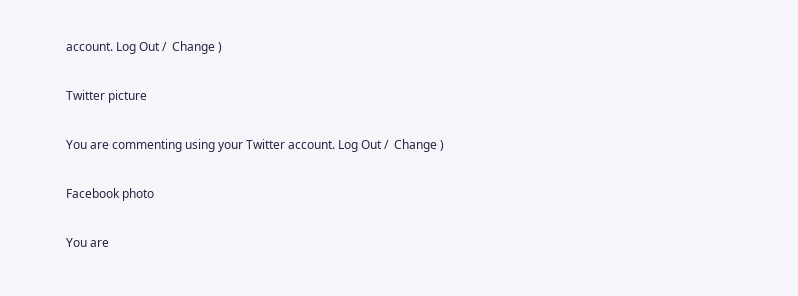account. Log Out /  Change )

Twitter picture

You are commenting using your Twitter account. Log Out /  Change )

Facebook photo

You are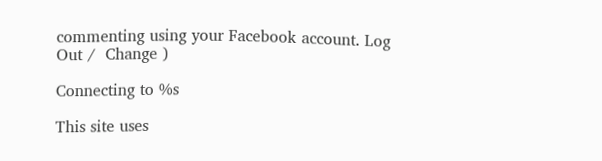commenting using your Facebook account. Log Out /  Change )

Connecting to %s

This site uses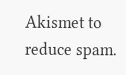Akismet to reduce spam.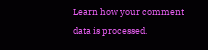Learn how your comment data is processed.